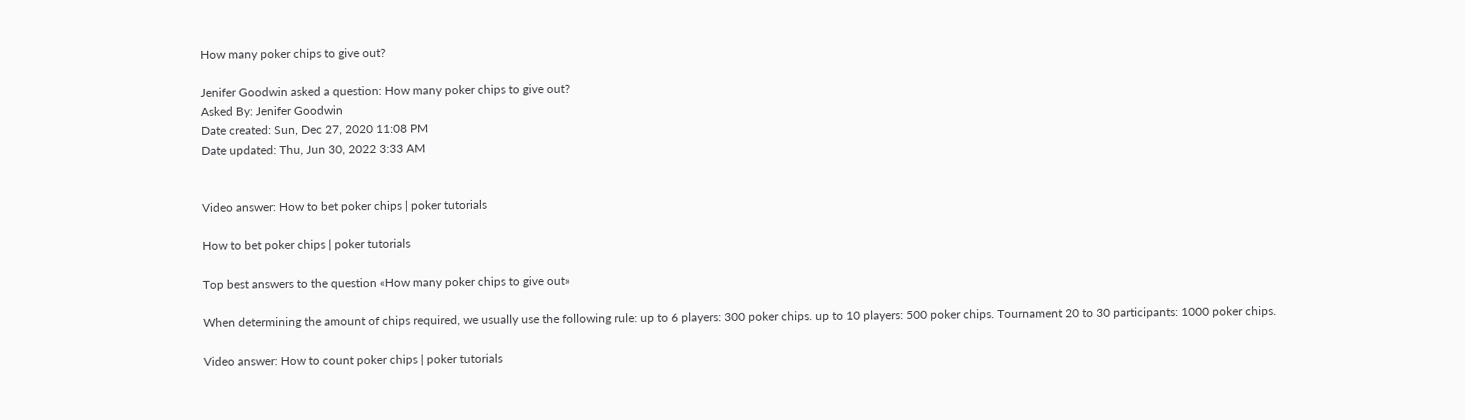How many poker chips to give out?

Jenifer Goodwin asked a question: How many poker chips to give out?
Asked By: Jenifer Goodwin
Date created: Sun, Dec 27, 2020 11:08 PM
Date updated: Thu, Jun 30, 2022 3:33 AM


Video answer: How to bet poker chips | poker tutorials

How to bet poker chips | poker tutorials

Top best answers to the question «How many poker chips to give out»

When determining the amount of chips required, we usually use the following rule: up to 6 players: 300 poker chips. up to 10 players: 500 poker chips. Tournament 20 to 30 participants: 1000 poker chips.

Video answer: How to count poker chips | poker tutorials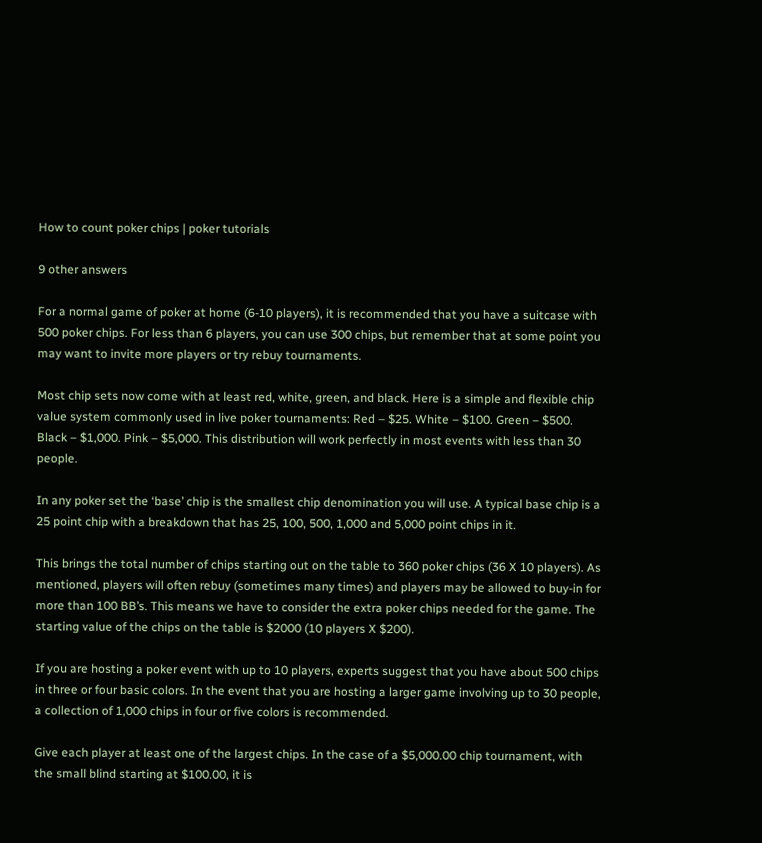How to count poker chips | poker tutorials

9 other answers

For a normal game of poker at home (6-10 players), it is recommended that you have a suitcase with 500 poker chips. For less than 6 players, you can use 300 chips, but remember that at some point you may want to invite more players or try rebuy tournaments.

Most chip sets now come with at least red, white, green, and black. Here is a simple and flexible chip value system commonly used in live poker tournaments: Red – $25. White – $100. Green – $500. Black – $1,000. Pink – $5,000. This distribution will work perfectly in most events with less than 30 people.

In any poker set the ‘base’ chip is the smallest chip denomination you will use. A typical base chip is a 25 point chip with a breakdown that has 25, 100, 500, 1,000 and 5,000 point chips in it.

This brings the total number of chips starting out on the table to 360 poker chips (36 X 10 players). As mentioned, players will often rebuy (sometimes many times) and players may be allowed to buy-in for more than 100 BB’s. This means we have to consider the extra poker chips needed for the game. The starting value of the chips on the table is $2000 (10 players X $200).

If you are hosting a poker event with up to 10 players, experts suggest that you have about 500 chips in three or four basic colors. In the event that you are hosting a larger game involving up to 30 people, a collection of 1,000 chips in four or five colors is recommended.

Give each player at least one of the largest chips. In the case of a $5,000.00 chip tournament, with the small blind starting at $100.00, it is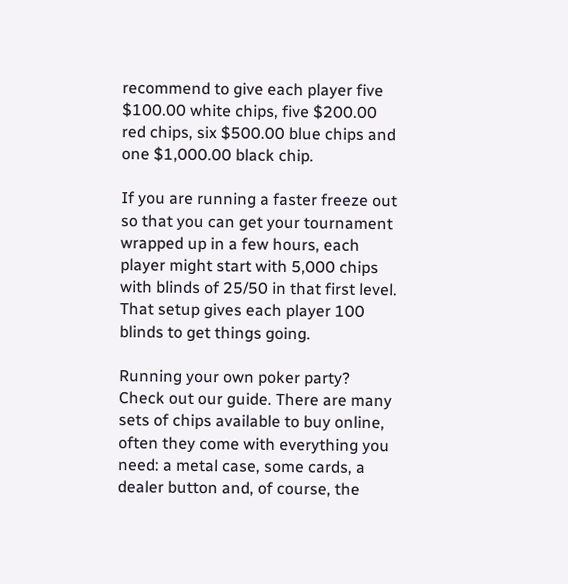recommend to give each player five $100.00 white chips, five $200.00 red chips, six $500.00 blue chips and one $1,000.00 black chip.

If you are running a faster freeze out so that you can get your tournament wrapped up in a few hours, each player might start with 5,000 chips with blinds of 25/50 in that first level. That setup gives each player 100 blinds to get things going.

Running your own poker party? Check out our guide. There are many sets of chips available to buy online, often they come with everything you need: a metal case, some cards, a dealer button and, of course, the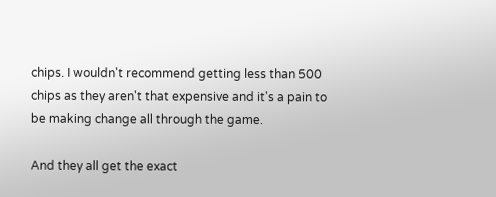chips. I wouldn't recommend getting less than 500 chips as they aren't that expensive and it's a pain to be making change all through the game.

And they all get the exact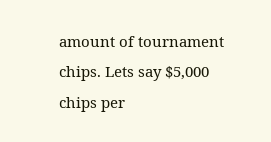amount of tournament chips. Lets say $5,000 chips per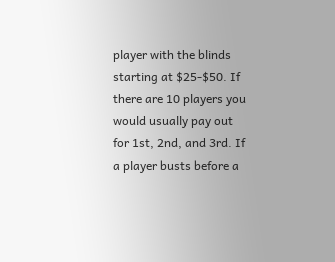player with the blinds starting at $25-$50. If there are 10 players you would usually pay out for 1st, 2nd, and 3rd. If a player busts before a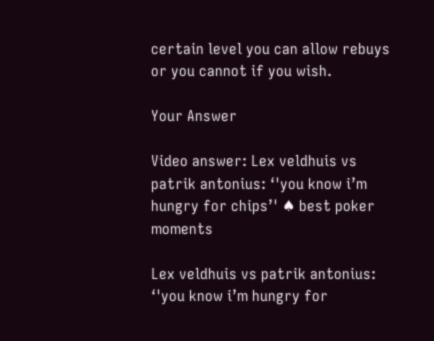certain level you can allow rebuys or you cannot if you wish.

Your Answer

Video answer: Lex veldhuis vs patrik antonius: ‘'you know i’m hungry for chips’' ♠ best poker moments

Lex veldhuis vs patrik antonius: ‘'you know i’m hungry for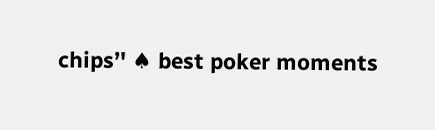chips’' ♠ best poker moments